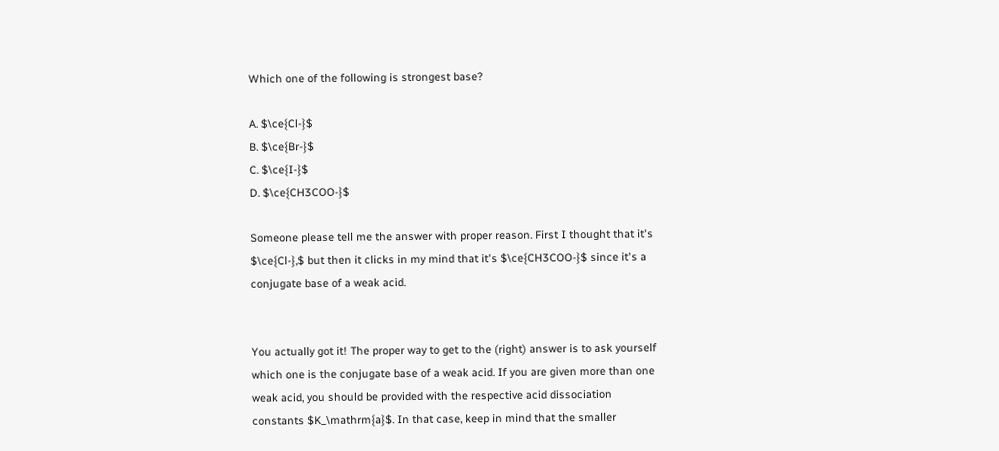Which one of the following is strongest base?

A. $\ce{Cl-}$
B. $\ce{Br-}$
C. $\ce{I-}$
D. $\ce{CH3COO-}$

Someone please tell me the answer with proper reason. First I thought that it's $\ce{Cl-},$ but then it clicks in my mind that it's $\ce{CH3COO-}$ since it's a conjugate base of a weak acid.


You actually got it! The proper way to get to the (right) answer is to ask yourself which one is the conjugate base of a weak acid. If you are given more than one weak acid, you should be provided with the respective acid dissociation constants $K_\mathrm{a}$. In that case, keep in mind that the smaller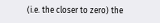(i.e. the closer to zero) the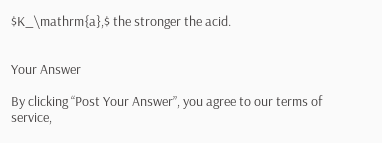$K_\mathrm{a},$ the stronger the acid.


Your Answer

By clicking “Post Your Answer”, you agree to our terms of service,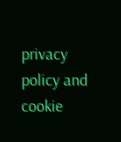privacy policy and cookie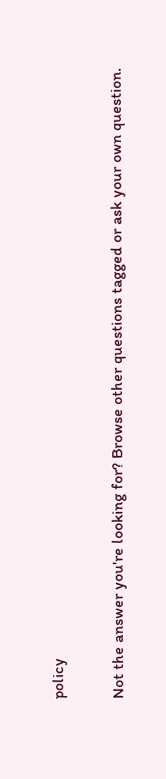policy

Not the answer you're looking for? Browse other questions tagged or ask your own question.